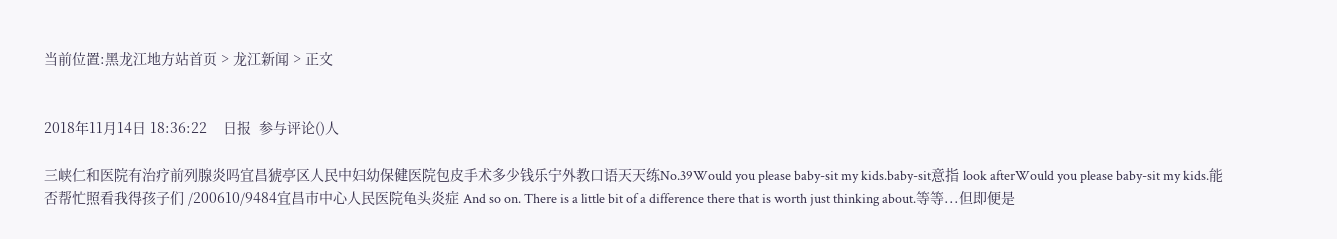当前位置:黑龙江地方站首页 > 龙江新闻 > 正文


2018年11月14日 18:36:22    日报  参与评论()人

三峡仁和医院有治疗前列腺炎吗宜昌猇亭区人民中妇幼保健医院包皮手术多少钱乐宁外教口语天天练No.39Would you please baby-sit my kids.baby-sit意指 look afterWould you please baby-sit my kids.能否帮忙照看我得孩子们 /200610/9484宜昌市中心人民医院龟头炎症 And so on. There is a little bit of a difference there that is worth just thinking about.等等...但即便是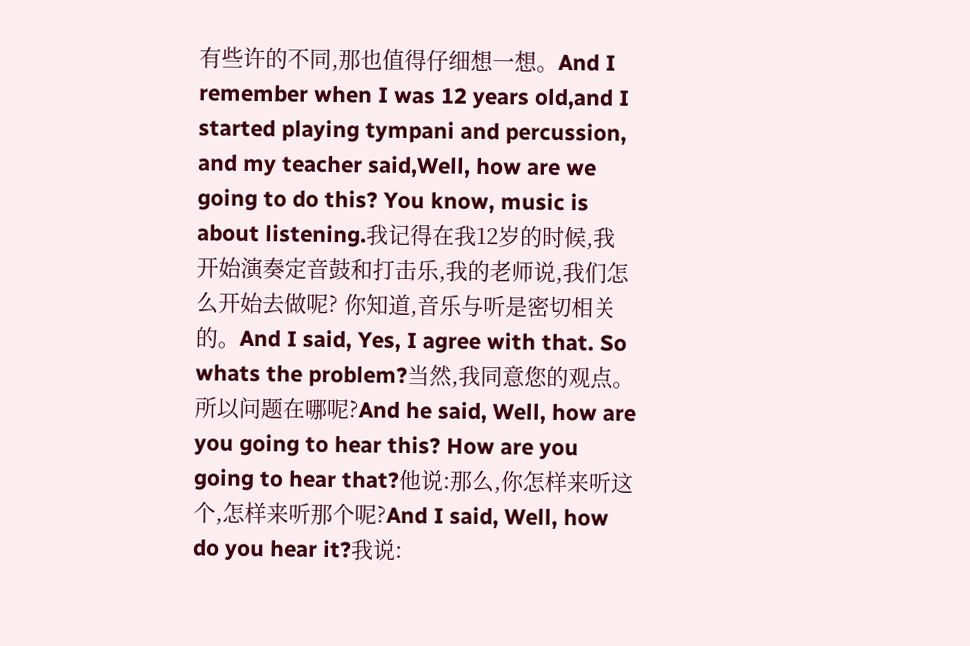有些许的不同,那也值得仔细想一想。And I remember when I was 12 years old,and I started playing tympani and percussion, and my teacher said,Well, how are we going to do this? You know, music is about listening.我记得在我12岁的时候,我开始演奏定音鼓和打击乐,我的老师说,我们怎么开始去做呢? 你知道,音乐与听是密切相关的。And I said, Yes, I agree with that. So whats the problem?当然,我同意您的观点。所以问题在哪呢?And he said, Well, how are you going to hear this? How are you going to hear that?他说:那么,你怎样来听这个,怎样来听那个呢?And I said, Well, how do you hear it?我说: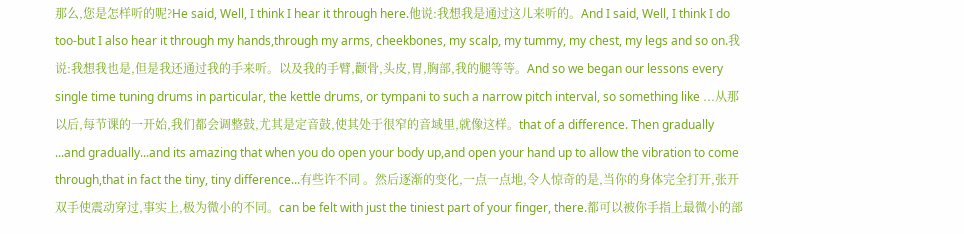那么,您是怎样听的呢?He said, Well, I think I hear it through here.他说:我想我是通过这儿来听的。And I said, Well, I think I do too-but I also hear it through my hands,through my arms, cheekbones, my scalp, my tummy, my chest, my legs and so on.我说:我想我也是,但是我还通过我的手来听。以及我的手臂,颧骨,头皮,胃,胸部,我的腿等等。And so we began our lessons every single time tuning drums in particular, the kettle drums, or tympani to such a narrow pitch interval, so something like ...从那以后,每节课的一开始,我们都会调整鼓,尤其是定音鼓,使其处于很窄的音域里,就像这样。that of a difference. Then gradually ...and gradually...and its amazing that when you do open your body up,and open your hand up to allow the vibration to come through,that in fact the tiny, tiny difference...有些许不同 。然后逐渐的变化,一点一点地,令人惊奇的是,当你的身体完全打开,张开双手使震动穿过,事实上,极为微小的不同。can be felt with just the tiniest part of your finger, there.都可以被你手指上最微小的部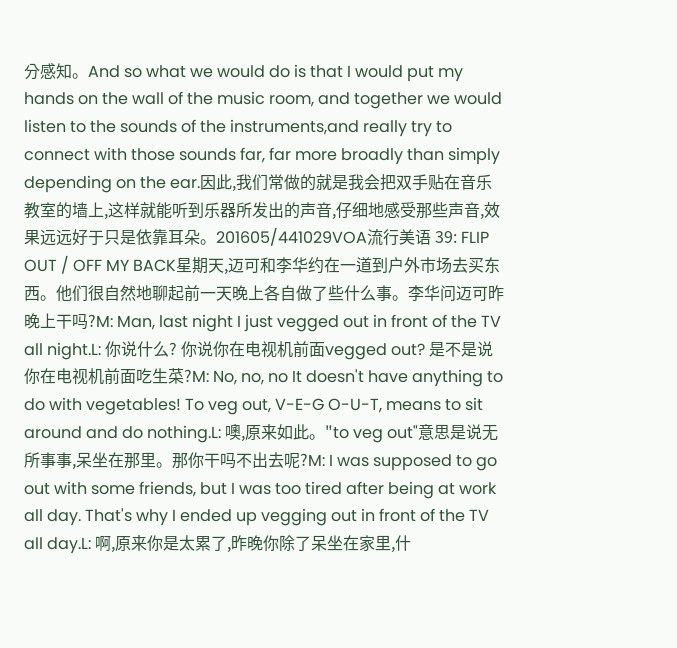分感知。And so what we would do is that I would put my hands on the wall of the music room, and together we would listen to the sounds of the instruments,and really try to connect with those sounds far, far more broadly than simply depending on the ear.因此,我们常做的就是我会把双手贴在音乐教室的墙上,这样就能听到乐器所发出的声音,仔细地感受那些声音,效果远远好于只是依靠耳朵。201605/441029VOA流行美语 39: FLIP OUT / OFF MY BACK星期天,迈可和李华约在一道到户外市场去买东西。他们很自然地聊起前一天晚上各自做了些什么事。李华问迈可昨晚上干吗?M: Man, last night I just vegged out in front of the TV all night.L: 你说什么? 你说你在电视机前面vegged out? 是不是说你在电视机前面吃生菜?M: No, no, no It doesn't have anything to do with vegetables! To veg out, V-E-G O-U-T, means to sit around and do nothing.L: 噢,原来如此。"to veg out"意思是说无所事事,呆坐在那里。那你干吗不出去呢?M: I was supposed to go out with some friends, but I was too tired after being at work all day. That's why I ended up vegging out in front of the TV all day.L: 啊,原来你是太累了,昨晚你除了呆坐在家里,什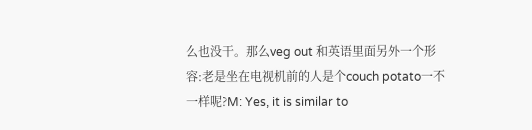么也没干。那么veg out 和英语里面另外一个形容:老是坐在电视机前的人是个couch potato一不一样呢?M: Yes, it is similar to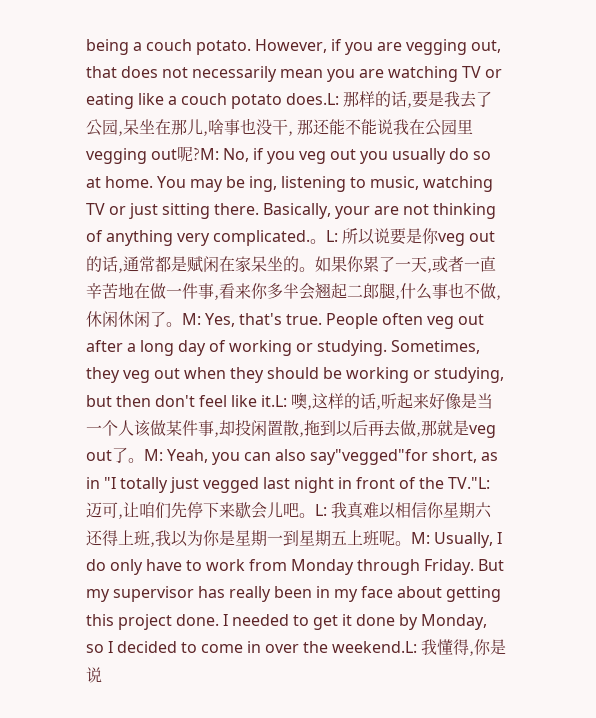being a couch potato. However, if you are vegging out, that does not necessarily mean you are watching TV or eating like a couch potato does.L: 那样的话,要是我去了公园,呆坐在那儿,啥事也没干, 那还能不能说我在公园里vegging out呢?M: No, if you veg out you usually do so at home. You may be ing, listening to music, watching TV or just sitting there. Basically, your are not thinking of anything very complicated.。L: 所以说要是你veg out的话,通常都是赋闲在家呆坐的。如果你累了一天,或者一直辛苦地在做一件事,看来你多半会翘起二郎腿,什么事也不做,休闲休闲了。M: Yes, that's true. People often veg out after a long day of working or studying. Sometimes, they veg out when they should be working or studying, but then don't feel like it.L: 噢,这样的话,听起来好像是当一个人该做某件事,却投闲置散,拖到以后再去做,那就是veg out了。M: Yeah, you can also say"vegged"for short, as in "I totally just vegged last night in front of the TV."L: 迈可,让咱们先停下来歇会儿吧。L: 我真难以相信你星期六还得上班,我以为你是星期一到星期五上班呢。M: Usually, I do only have to work from Monday through Friday. But my supervisor has really been in my face about getting this project done. I needed to get it done by Monday, so I decided to come in over the weekend.L: 我懂得,你是说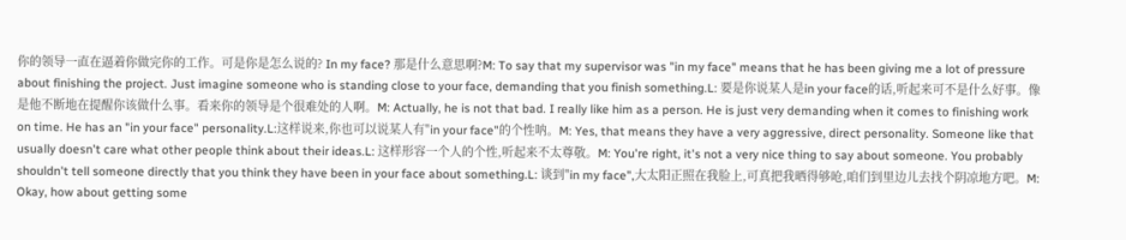你的领导一直在逼着你做完你的工作。可是你是怎么说的? In my face? 那是什么意思啊?M: To say that my supervisor was "in my face" means that he has been giving me a lot of pressure about finishing the project. Just imagine someone who is standing close to your face, demanding that you finish something.L: 要是你说某人是in your face的话,听起来可不是什么好事。像是他不断地在提醒你该做什么事。看来你的领导是个很难处的人啊。M: Actually, he is not that bad. I really like him as a person. He is just very demanding when it comes to finishing work on time. He has an "in your face" personality.L:这样说来,你也可以说某人有"in your face"的个性呐。M: Yes, that means they have a very aggressive, direct personality. Someone like that usually doesn't care what other people think about their ideas.L: 这样形容一个人的个性,听起来不太尊敬。M: You're right, it's not a very nice thing to say about someone. You probably shouldn't tell someone directly that you think they have been in your face about something.L: 谈到"in my face",大太阳正照在我脸上,可真把我晒得够呛,咱们到里边儿去找个阴凉地方吧。M: Okay, how about getting some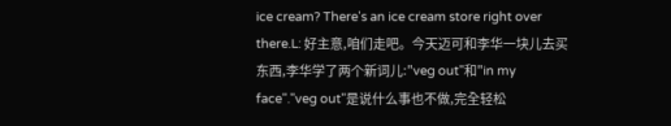ice cream? There's an ice cream store right over there.L: 好主意,咱们走吧。今天迈可和李华一块儿去买东西,李华学了两个新词儿:"veg out"和"in my face"."veg out"是说什么事也不做,完全轻松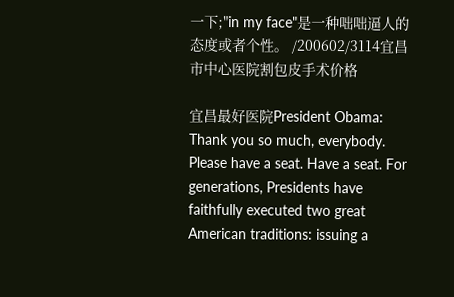一下;"in my face"是一种咄咄逼人的态度或者个性。 /200602/3114宜昌市中心医院割包皮手术价格

宜昌最好医院President Obama: Thank you so much, everybody. Please have a seat. Have a seat. For generations, Presidents have faithfully executed two great American traditions: issuing a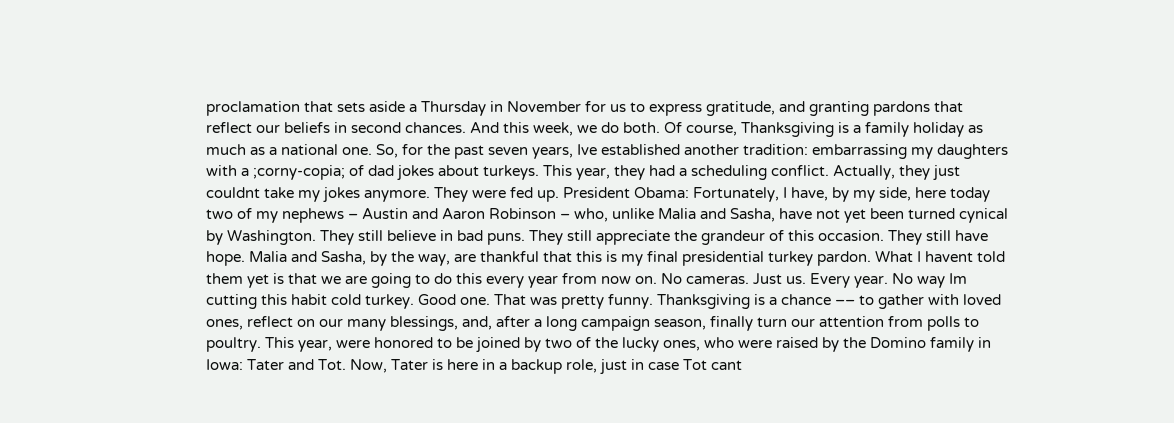proclamation that sets aside a Thursday in November for us to express gratitude, and granting pardons that reflect our beliefs in second chances. And this week, we do both. Of course, Thanksgiving is a family holiday as much as a national one. So, for the past seven years, Ive established another tradition: embarrassing my daughters with a ;corny-copia; of dad jokes about turkeys. This year, they had a scheduling conflict. Actually, they just couldnt take my jokes anymore. They were fed up. President Obama: Fortunately, I have, by my side, here today two of my nephews – Austin and Aaron Robinson – who, unlike Malia and Sasha, have not yet been turned cynical by Washington. They still believe in bad puns. They still appreciate the grandeur of this occasion. They still have hope. Malia and Sasha, by the way, are thankful that this is my final presidential turkey pardon. What I havent told them yet is that we are going to do this every year from now on. No cameras. Just us. Every year. No way Im cutting this habit cold turkey. Good one. That was pretty funny. Thanksgiving is a chance –– to gather with loved ones, reflect on our many blessings, and, after a long campaign season, finally turn our attention from polls to poultry. This year, were honored to be joined by two of the lucky ones, who were raised by the Domino family in Iowa: Tater and Tot. Now, Tater is here in a backup role, just in case Tot cant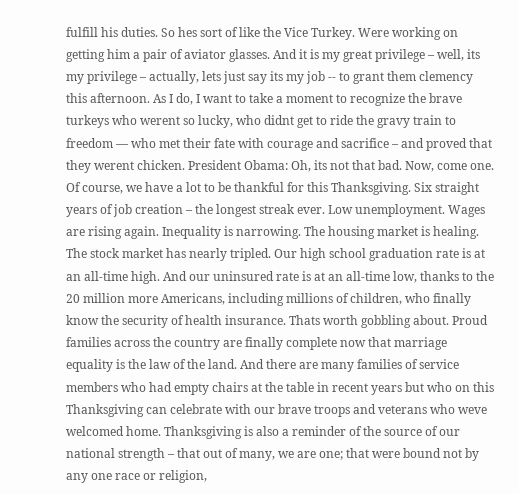fulfill his duties. So hes sort of like the Vice Turkey. Were working on getting him a pair of aviator glasses. And it is my great privilege – well, its my privilege – actually, lets just say its my job -- to grant them clemency this afternoon. As I do, I want to take a moment to recognize the brave turkeys who werent so lucky, who didnt get to ride the gravy train to freedom –– who met their fate with courage and sacrifice – and proved that they werent chicken. President Obama: Oh, its not that bad. Now, come one. Of course, we have a lot to be thankful for this Thanksgiving. Six straight years of job creation – the longest streak ever. Low unemployment. Wages are rising again. Inequality is narrowing. The housing market is healing. The stock market has nearly tripled. Our high school graduation rate is at an all-time high. And our uninsured rate is at an all-time low, thanks to the 20 million more Americans, including millions of children, who finally know the security of health insurance. Thats worth gobbling about. Proud families across the country are finally complete now that marriage equality is the law of the land. And there are many families of service members who had empty chairs at the table in recent years but who on this Thanksgiving can celebrate with our brave troops and veterans who weve welcomed home. Thanksgiving is also a reminder of the source of our national strength – that out of many, we are one; that were bound not by any one race or religion,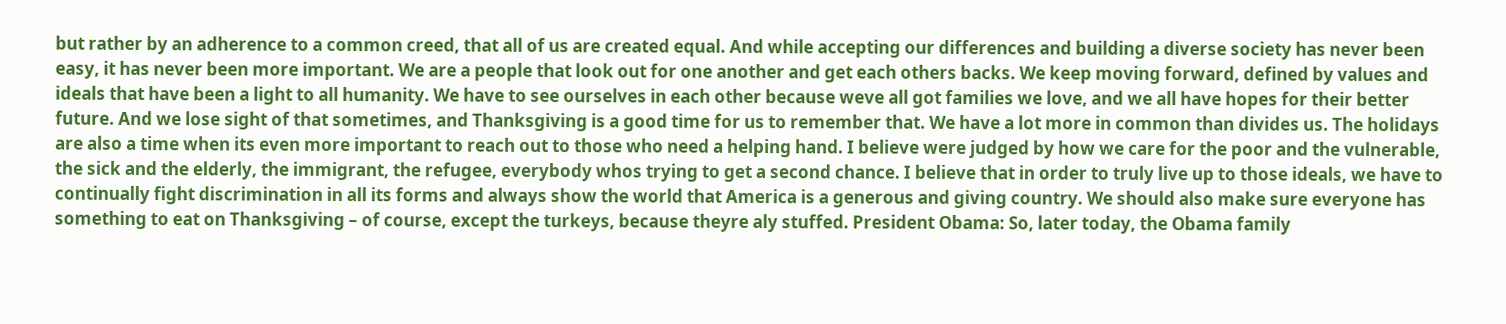but rather by an adherence to a common creed, that all of us are created equal. And while accepting our differences and building a diverse society has never been easy, it has never been more important. We are a people that look out for one another and get each others backs. We keep moving forward, defined by values and ideals that have been a light to all humanity. We have to see ourselves in each other because weve all got families we love, and we all have hopes for their better future. And we lose sight of that sometimes, and Thanksgiving is a good time for us to remember that. We have a lot more in common than divides us. The holidays are also a time when its even more important to reach out to those who need a helping hand. I believe were judged by how we care for the poor and the vulnerable, the sick and the elderly, the immigrant, the refugee, everybody whos trying to get a second chance. I believe that in order to truly live up to those ideals, we have to continually fight discrimination in all its forms and always show the world that America is a generous and giving country. We should also make sure everyone has something to eat on Thanksgiving – of course, except the turkeys, because theyre aly stuffed. President Obama: So, later today, the Obama family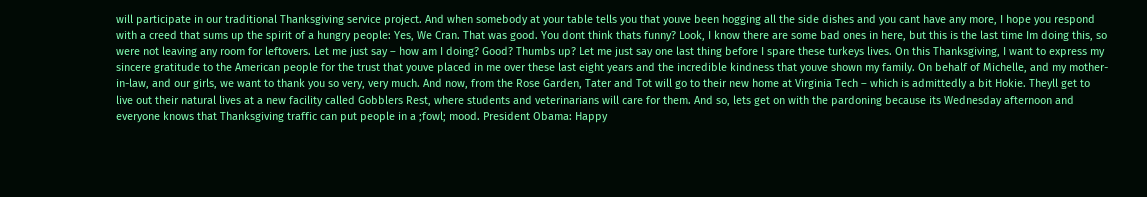will participate in our traditional Thanksgiving service project. And when somebody at your table tells you that youve been hogging all the side dishes and you cant have any more, I hope you respond with a creed that sums up the spirit of a hungry people: Yes, We Cran. That was good. You dont think thats funny? Look, I know there are some bad ones in here, but this is the last time Im doing this, so were not leaving any room for leftovers. Let me just say – how am I doing? Good? Thumbs up? Let me just say one last thing before I spare these turkeys lives. On this Thanksgiving, I want to express my sincere gratitude to the American people for the trust that youve placed in me over these last eight years and the incredible kindness that youve shown my family. On behalf of Michelle, and my mother-in-law, and our girls, we want to thank you so very, very much. And now, from the Rose Garden, Tater and Tot will go to their new home at Virginia Tech – which is admittedly a bit Hokie. Theyll get to live out their natural lives at a new facility called Gobblers Rest, where students and veterinarians will care for them. And so, lets get on with the pardoning because its Wednesday afternoon and everyone knows that Thanksgiving traffic can put people in a ;fowl; mood. President Obama: Happy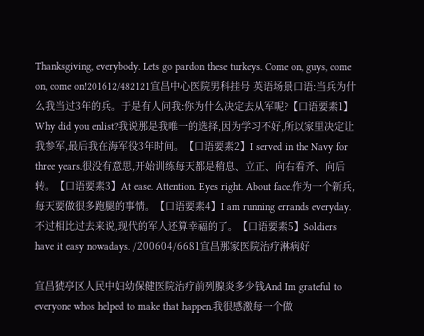Thanksgiving, everybody. Lets go pardon these turkeys. Come on, guys, come on, come on!201612/482121宜昌中心医院男科挂号 英语场景口语:当兵为什么我当过3年的兵。于是有人问我:你为什么决定去从军呢?【口语要素1】Why did you enlist?我说那是我唯一的选择,因为学习不好,所以家里决定让我参军,最后我在海军役3年时间。【口语要素2】I served in the Navy for three years.很没有意思,开始训练每天都是稍息、立正、向右看齐、向后转。【口语要素3】At ease. Attention. Eyes right. About face.作为一个新兵,每天要做很多跑腿的事情。【口语要素4】I am running errands everyday.不过相比过去来说,现代的军人还算幸福的了。【口语要素5】Soldiers have it easy nowadays. /200604/6681宜昌那家医院治疗淋病好

宜昌猇亭区人民中妇幼保健医院治疗前列腺炎多少钱And Im grateful to everyone whos helped to make that happen.我很感激每一个做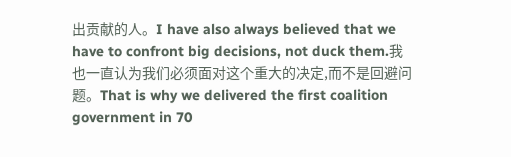出贡献的人。I have also always believed that we have to confront big decisions, not duck them.我也一直认为我们必须面对这个重大的决定,而不是回避问题。That is why we delivered the first coalition government in 70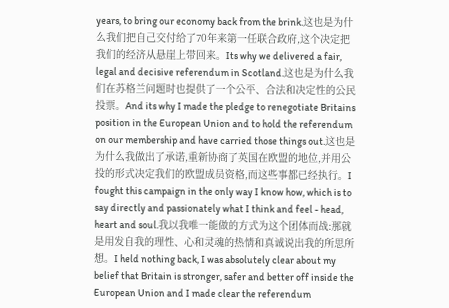years, to bring our economy back from the brink.这也是为什么我们把自己交付给了70年来第一任联合政府,这个决定把我们的经济从悬崖上带回来。Its why we delivered a fair, legal and decisive referendum in Scotland.这也是为什么我们在苏格兰问题时也提供了一个公平、合法和决定性的公民投票。And its why I made the pledge to renegotiate Britains position in the European Union and to hold the referendum on our membership and have carried those things out.这也是为什么我做出了承诺,重新协商了英国在欧盟的地位,并用公投的形式决定我们的欧盟成员资格,而这些事都已经执行。I fought this campaign in the only way I know how, which is to say directly and passionately what I think and feel - head, heart and soul.我以我唯一能做的方式为这个团体而战:那就是用发自我的理性、心和灵魂的热情和真诚说出我的所思所想。I held nothing back, I was absolutely clear about my belief that Britain is stronger, safer and better off inside the European Union and I made clear the referendum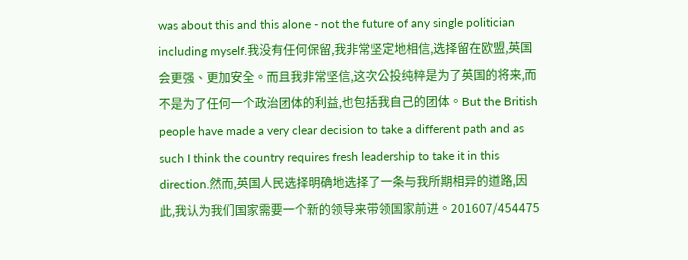was about this and this alone - not the future of any single politician including myself.我没有任何保留,我非常坚定地相信,选择留在欧盟,英国会更强、更加安全。而且我非常坚信,这次公投纯粹是为了英国的将来,而不是为了任何一个政治团体的利益,也包括我自己的团体。But the British people have made a very clear decision to take a different path and as such I think the country requires fresh leadership to take it in this direction.然而,英国人民选择明确地选择了一条与我所期相异的道路,因此,我认为我们国家需要一个新的领导来带领国家前进。201607/454475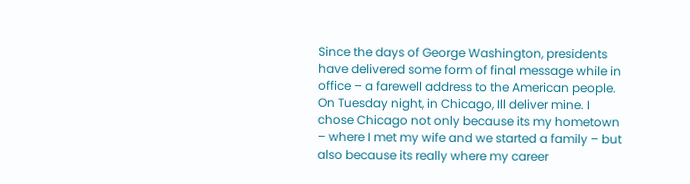Since the days of George Washington, presidents have delivered some form of final message while in office – a farewell address to the American people. On Tuesday night, in Chicago, Ill deliver mine. I chose Chicago not only because its my hometown – where I met my wife and we started a family – but also because its really where my career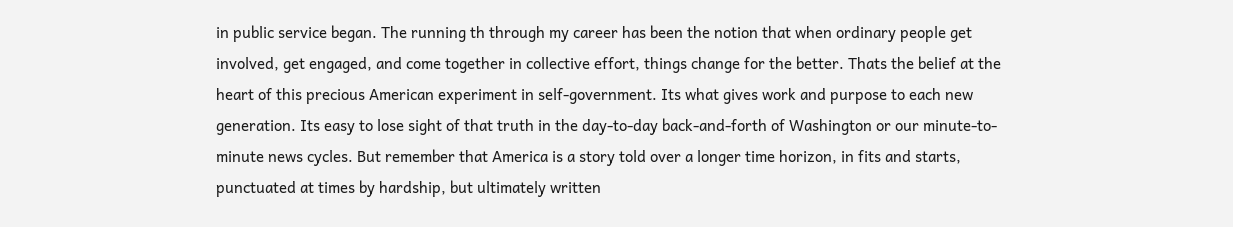in public service began. The running th through my career has been the notion that when ordinary people get involved, get engaged, and come together in collective effort, things change for the better. Thats the belief at the heart of this precious American experiment in self-government. Its what gives work and purpose to each new generation. Its easy to lose sight of that truth in the day-to-day back-and-forth of Washington or our minute-to-minute news cycles. But remember that America is a story told over a longer time horizon, in fits and starts, punctuated at times by hardship, but ultimately written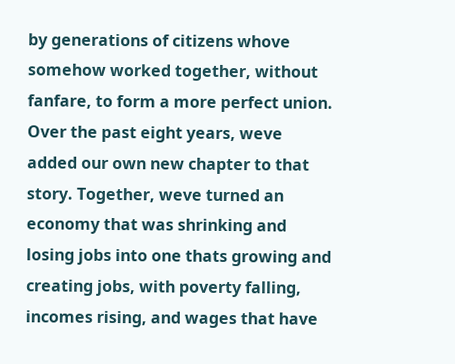by generations of citizens whove somehow worked together, without fanfare, to form a more perfect union. Over the past eight years, weve added our own new chapter to that story. Together, weve turned an economy that was shrinking and losing jobs into one thats growing and creating jobs, with poverty falling, incomes rising, and wages that have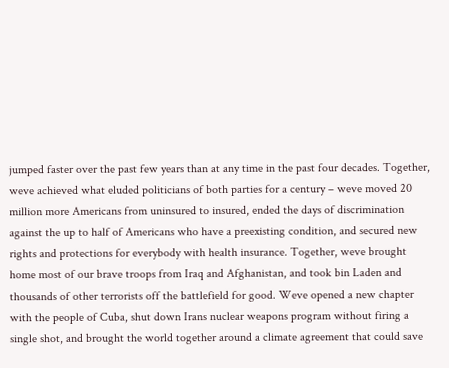jumped faster over the past few years than at any time in the past four decades. Together, weve achieved what eluded politicians of both parties for a century – weve moved 20 million more Americans from uninsured to insured, ended the days of discrimination against the up to half of Americans who have a preexisting condition, and secured new rights and protections for everybody with health insurance. Together, weve brought home most of our brave troops from Iraq and Afghanistan, and took bin Laden and thousands of other terrorists off the battlefield for good. Weve opened a new chapter with the people of Cuba, shut down Irans nuclear weapons program without firing a single shot, and brought the world together around a climate agreement that could save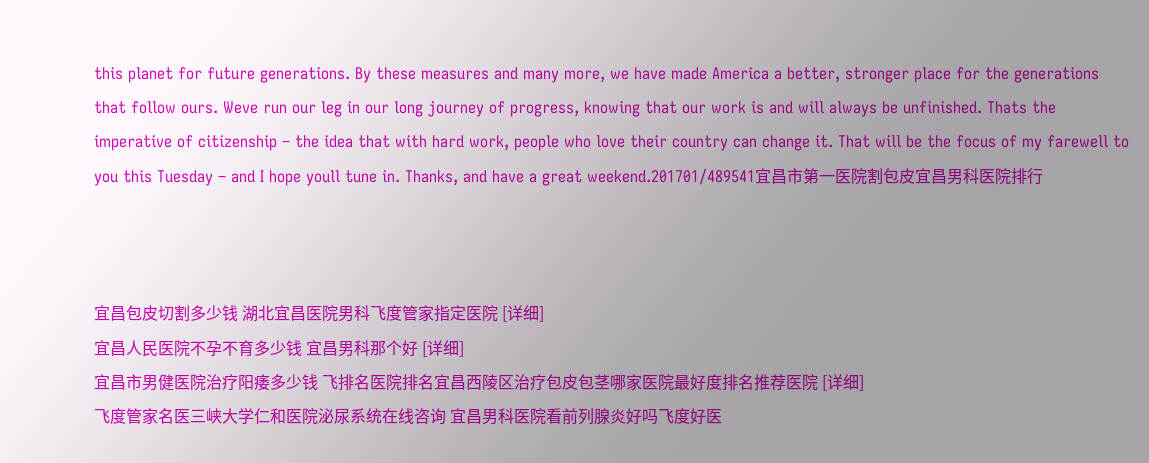this planet for future generations. By these measures and many more, we have made America a better, stronger place for the generations that follow ours. Weve run our leg in our long journey of progress, knowing that our work is and will always be unfinished. Thats the imperative of citizenship – the idea that with hard work, people who love their country can change it. That will be the focus of my farewell to you this Tuesday – and I hope youll tune in. Thanks, and have a great weekend.201701/489541宜昌市第一医院割包皮宜昌男科医院排行



宜昌包皮切割多少钱 湖北宜昌医院男科飞度管家指定医院 [详细]
宜昌人民医院不孕不育多少钱 宜昌男科那个好 [详细]
宜昌市男健医院治疗阳痿多少钱 飞排名医院排名宜昌西陵区治疗包皮包茎哪家医院最好度排名推荐医院 [详细]
飞度管家名医三峡大学仁和医院泌尿系统在线咨询 宜昌男科医院看前列腺炎好吗飞度好医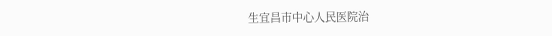生宜昌市中心人民医院治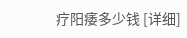疗阳痿多少钱 [详细]